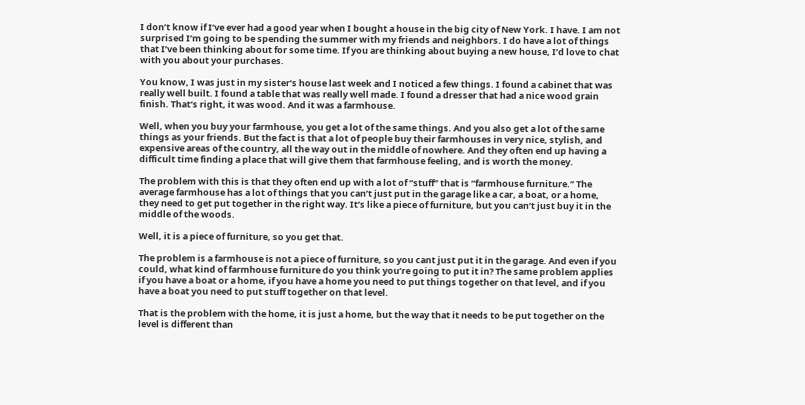I don’t know if I’ve ever had a good year when I bought a house in the big city of New York. I have. I am not surprised I’m going to be spending the summer with my friends and neighbors. I do have a lot of things that I’ve been thinking about for some time. If you are thinking about buying a new house, I’d love to chat with you about your purchases.

You know, I was just in my sister’s house last week and I noticed a few things. I found a cabinet that was really well built. I found a table that was really well made. I found a dresser that had a nice wood grain finish. That’s right, it was wood. And it was a farmhouse.

Well, when you buy your farmhouse, you get a lot of the same things. And you also get a lot of the same things as your friends. But the fact is that a lot of people buy their farmhouses in very nice, stylish, and expensive areas of the country, all the way out in the middle of nowhere. And they often end up having a difficult time finding a place that will give them that farmhouse feeling, and is worth the money.

The problem with this is that they often end up with a lot of “stuff” that is “farmhouse furniture.” The average farmhouse has a lot of things that you can’t just put in the garage like a car, a boat, or a home, they need to get put together in the right way. It’s like a piece of furniture, but you can’t just buy it in the middle of the woods.

Well, it is a piece of furniture, so you get that.

The problem is a farmhouse is not a piece of furniture, so you cant just put it in the garage. And even if you could, what kind of farmhouse furniture do you think you’re going to put it in? The same problem applies if you have a boat or a home, if you have a home you need to put things together on that level, and if you have a boat you need to put stuff together on that level.

That is the problem with the home, it is just a home, but the way that it needs to be put together on the level is different than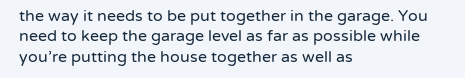the way it needs to be put together in the garage. You need to keep the garage level as far as possible while you’re putting the house together as well as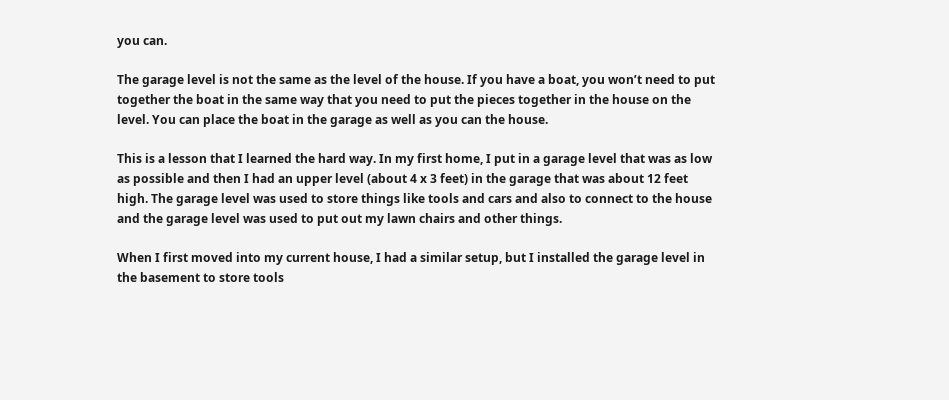you can.

The garage level is not the same as the level of the house. If you have a boat, you won’t need to put together the boat in the same way that you need to put the pieces together in the house on the level. You can place the boat in the garage as well as you can the house.

This is a lesson that I learned the hard way. In my first home, I put in a garage level that was as low as possible and then I had an upper level (about 4 x 3 feet) in the garage that was about 12 feet high. The garage level was used to store things like tools and cars and also to connect to the house and the garage level was used to put out my lawn chairs and other things.

When I first moved into my current house, I had a similar setup, but I installed the garage level in the basement to store tools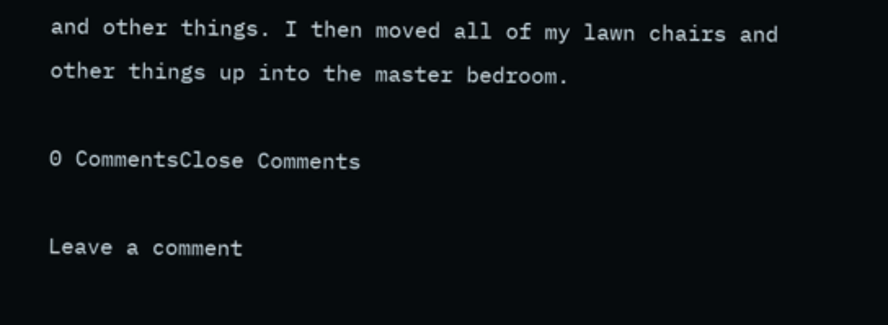and other things. I then moved all of my lawn chairs and other things up into the master bedroom.

0 CommentsClose Comments

Leave a comment